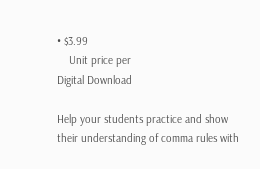• $3.99
    Unit price per
Digital Download

Help your students practice and show their understanding of comma rules with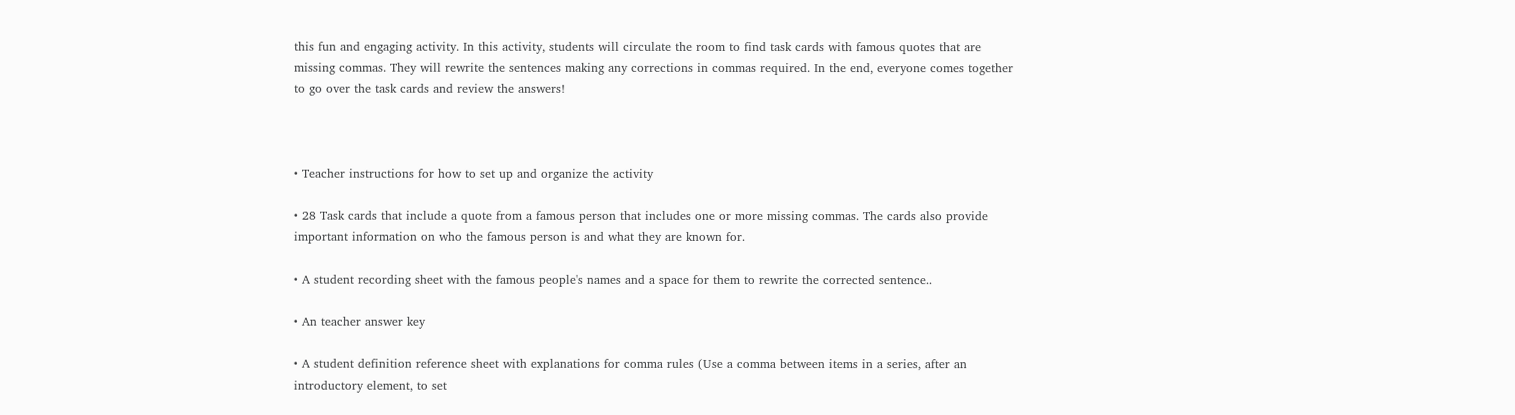this fun and engaging activity. In this activity, students will circulate the room to find task cards with famous quotes that are missing commas. They will rewrite the sentences making any corrections in commas required. In the end, everyone comes together to go over the task cards and review the answers!



• Teacher instructions for how to set up and organize the activity

• 28 Task cards that include a quote from a famous person that includes one or more missing commas. The cards also provide important information on who the famous person is and what they are known for.

• A student recording sheet with the famous people's names and a space for them to rewrite the corrected sentence..

• An teacher answer key

• A student definition reference sheet with explanations for comma rules (Use a comma between items in a series, after an introductory element, to set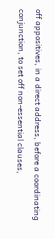off appositives, in a direct address, before a coordinating conjunction, to set off non-essential clauses,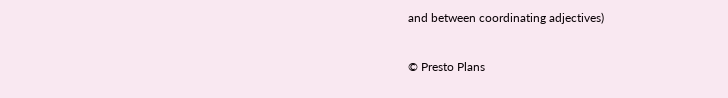and between coordinating adjectives)


© Presto Plans